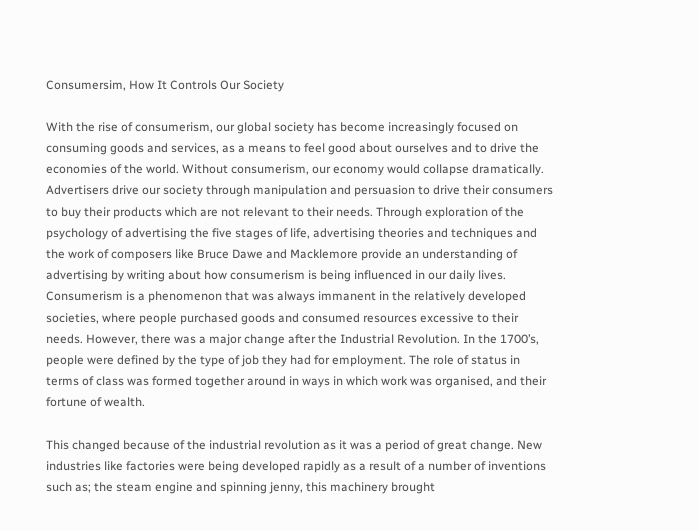Consumersim, How It Controls Our Society

With the rise of consumerism, our global society has become increasingly focused on consuming goods and services, as a means to feel good about ourselves and to drive the economies of the world. Without consumerism, our economy would collapse dramatically. Advertisers drive our society through manipulation and persuasion to drive their consumers to buy their products which are not relevant to their needs. Through exploration of the psychology of advertising the five stages of life, advertising theories and techniques and the work of composers like Bruce Dawe and Macklemore provide an understanding of advertising by writing about how consumerism is being influenced in our daily lives. Consumerism is a phenomenon that was always immanent in the relatively developed societies, where people purchased goods and consumed resources excessive to their needs. However, there was a major change after the Industrial Revolution. In the 1700’s, people were defined by the type of job they had for employment. The role of status in terms of class was formed together around in ways in which work was organised, and their fortune of wealth.

This changed because of the industrial revolution as it was a period of great change. New industries like factories were being developed rapidly as a result of a number of inventions such as; the steam engine and spinning jenny, this machinery brought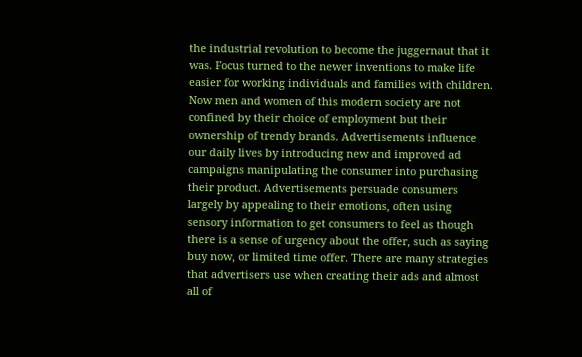the industrial revolution to become the juggernaut that it was. Focus turned to the newer inventions to make life easier for working individuals and families with children. Now men and women of this modern society are not confined by their choice of employment but their ownership of trendy brands. Advertisements influence our daily lives by introducing new and improved ad campaigns manipulating the consumer into purchasing their product. Advertisements persuade consumers largely by appealing to their emotions, often using sensory information to get consumers to feel as though there is a sense of urgency about the offer, such as saying buy now, or limited time offer. There are many strategies that advertisers use when creating their ads and almost all of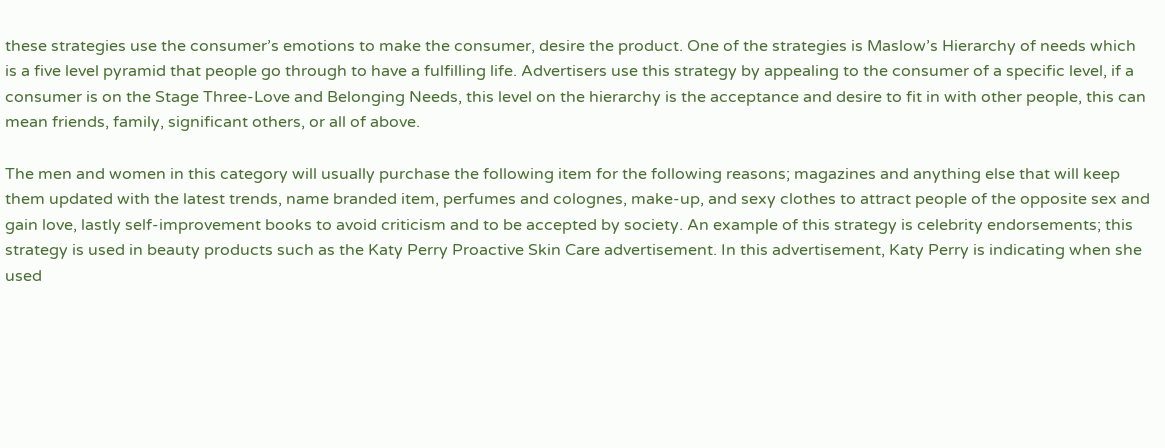these strategies use the consumer’s emotions to make the consumer, desire the product. One of the strategies is Maslow’s Hierarchy of needs which is a five level pyramid that people go through to have a fulfilling life. Advertisers use this strategy by appealing to the consumer of a specific level, if a consumer is on the Stage Three-Love and Belonging Needs, this level on the hierarchy is the acceptance and desire to fit in with other people, this can mean friends, family, significant others, or all of above.

The men and women in this category will usually purchase the following item for the following reasons; magazines and anything else that will keep them updated with the latest trends, name branded item, perfumes and colognes, make-up, and sexy clothes to attract people of the opposite sex and gain love, lastly self-improvement books to avoid criticism and to be accepted by society. An example of this strategy is celebrity endorsements; this strategy is used in beauty products such as the Katy Perry Proactive Skin Care advertisement. In this advertisement, Katy Perry is indicating when she used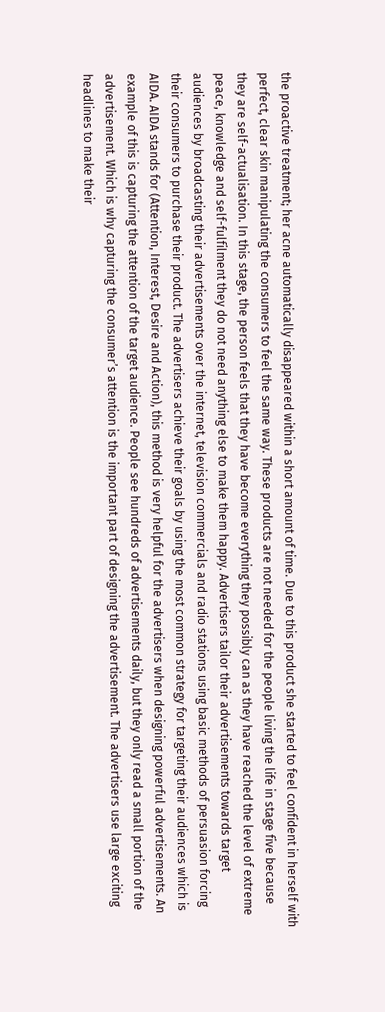the proactive treatment; her acne automatically disappeared within a short amount of time. Due to this product she started to feel confident in herself with perfect, clear skin manipulating the consumers to feel the same way. These products are not needed for the people living the life in stage five because they are self-actualisation. In this stage, the person feels that they have become everything they possibly can as they have reached the level of extreme peace, knowledge and self-fulfilment they do not need anything else to make them happy. Advertisers tailor their advertisements towards target audiences by broadcasting their advertisements over the internet, television commercials and radio stations using basic methods of persuasion forcing their consumers to purchase their product. The advertisers achieve their goals by using the most common strategy for targeting their audiences which is AIDA. AIDA stands for (Attention, Interest, Desire and Action), this method is very helpful for the advertisers when designing powerful advertisements. An example of this is capturing the attention of the target audience. People see hundreds of advertisements daily, but they only read a small portion of the advertisement. Which is why capturing the consumer’s attention is the important part of designing the advertisement. The advertisers use large exciting headlines to make their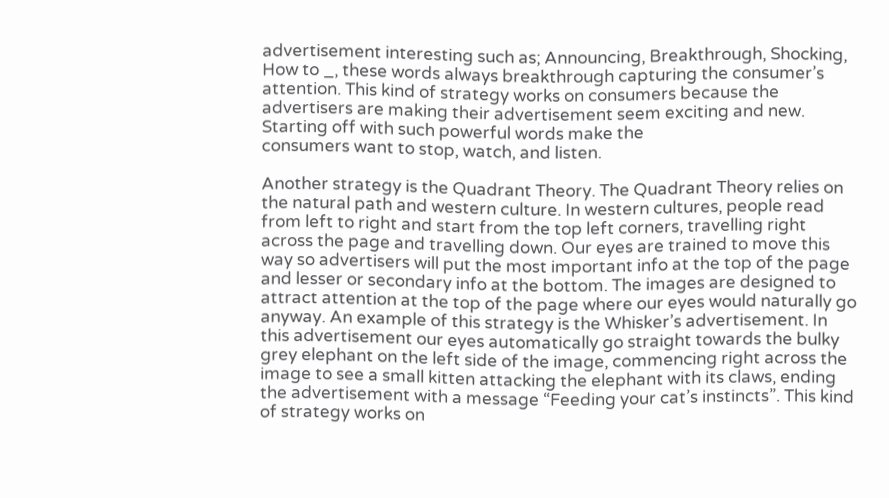advertisement interesting such as; Announcing, Breakthrough, Shocking, How to _, these words always breakthrough capturing the consumer’s attention. This kind of strategy works on consumers because the advertisers are making their advertisement seem exciting and new. Starting off with such powerful words make the
consumers want to stop, watch, and listen.

Another strategy is the Quadrant Theory. The Quadrant Theory relies on the natural path and western culture. In western cultures, people read from left to right and start from the top left corners, travelling right across the page and travelling down. Our eyes are trained to move this way so advertisers will put the most important info at the top of the page and lesser or secondary info at the bottom. The images are designed to attract attention at the top of the page where our eyes would naturally go anyway. An example of this strategy is the Whisker’s advertisement. In this advertisement our eyes automatically go straight towards the bulky grey elephant on the left side of the image, commencing right across the image to see a small kitten attacking the elephant with its claws, ending the advertisement with a message “Feeding your cat’s instincts”. This kind of strategy works on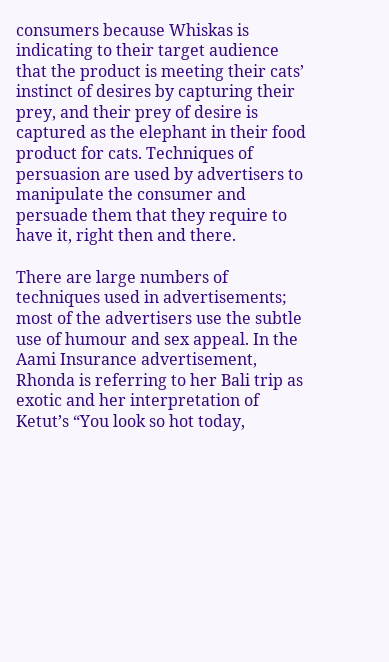consumers because Whiskas is indicating to their target audience that the product is meeting their cats’ instinct of desires by capturing their prey, and their prey of desire is captured as the elephant in their food product for cats. Techniques of persuasion are used by advertisers to manipulate the consumer and persuade them that they require to have it, right then and there.

There are large numbers of techniques used in advertisements; most of the advertisers use the subtle use of humour and sex appeal. In the Aami Insurance advertisement, Rhonda is referring to her Bali trip as exotic and her interpretation of Ketut’s “You look so hot today,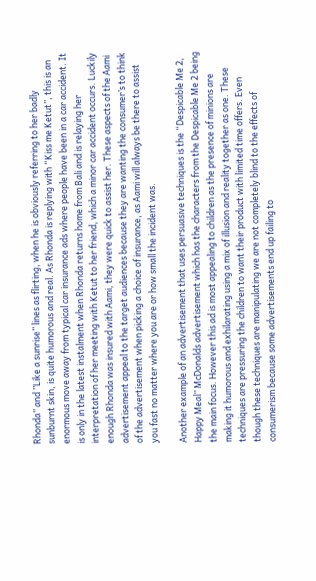Rhonda” and ”Like a sunrise” lines as flirting, when he is obviously referring to her badly sunburnt skin, is quite humorous and real. As Rhonda is replying with “Kiss me Ketut”, this is an enormous move away from typical car insurance ads where people have been in a car accident. It is only in the latest instalment when Rhonda returns home from Bali and is relaying her interpretation of her meeting with Ketut to her friend, which a minor car accident occurs. Luckily enough Rhonda was insured with Aami, they were quick to assist her. These aspects of the Aami advertisement appeal to the target audiences because they are wanting the consumer’s to think of the advertisement when picking a choice of insurance, as Aami will always be there to assist you fast no matter where you are or how small the incident was.

Another example of an advertisement that uses persuasive techniques is the “Despicable Me 2, Happy Meal” McDonalds advertisement which has the characters from the Despicable Me 2 being the main focus. However this ad is most appealing to children as the presence of minions are making it humorous and exhilarating using a mix of illusion and reality together as one. These techniques are pressuring the children to want their product with limited time offers. Even though these techniques are manipulating we are not completely blind to the effects of consumerism because some advertisements end up failing to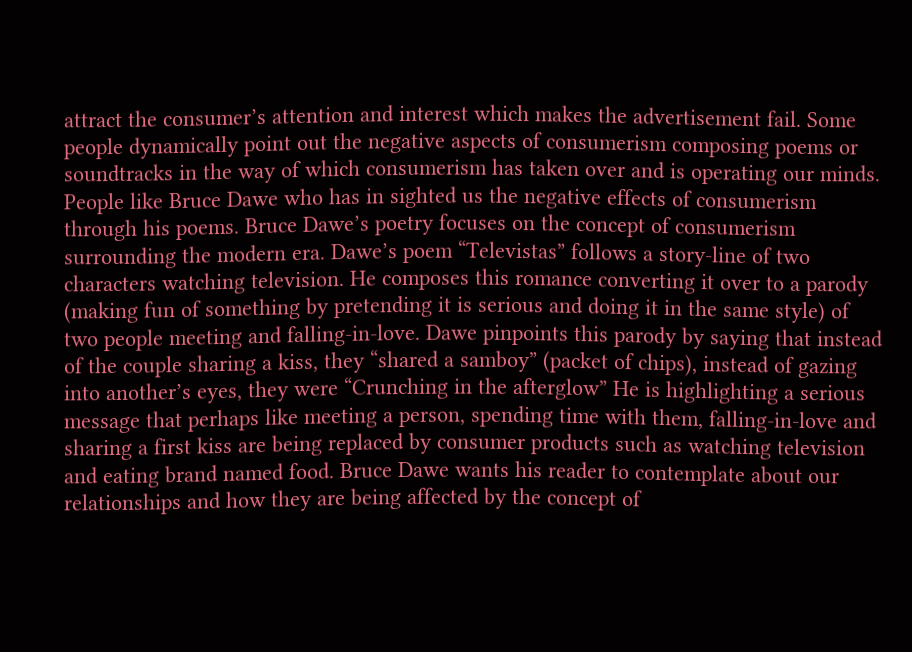attract the consumer’s attention and interest which makes the advertisement fail. Some people dynamically point out the negative aspects of consumerism composing poems or soundtracks in the way of which consumerism has taken over and is operating our minds. People like Bruce Dawe who has in sighted us the negative effects of consumerism through his poems. Bruce Dawe’s poetry focuses on the concept of consumerism surrounding the modern era. Dawe’s poem “Televistas” follows a story-line of two characters watching television. He composes this romance converting it over to a parody (making fun of something by pretending it is serious and doing it in the same style) of two people meeting and falling-in-love. Dawe pinpoints this parody by saying that instead of the couple sharing a kiss, they “shared a samboy” (packet of chips), instead of gazing into another’s eyes, they were “Crunching in the afterglow” He is highlighting a serious message that perhaps like meeting a person, spending time with them, falling-in-love and sharing a first kiss are being replaced by consumer products such as watching television and eating brand named food. Bruce Dawe wants his reader to contemplate about our relationships and how they are being affected by the concept of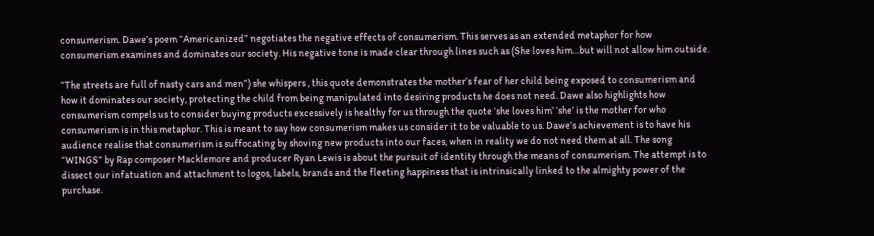consumerism. Dawe’s poem “Americanized” negotiates the negative effects of consumerism. This serves as an extended metaphor for how consumerism examines and dominates our society. His negative tone is made clear through lines such as (She loves him…but will not allow him outside.

“The streets are full of nasty cars and men”) she whispers , this quote demonstrates the mother’s fear of her child being exposed to consumerism and how it dominates our society, protecting the child from being manipulated into desiring products he does not need. Dawe also highlights how consumerism compels us to consider buying products excessively is healthy for us through the quote ‘she loves him’ ‘she’ is the mother for who consumerism is in this metaphor. This is meant to say how consumerism makes us consider it to be valuable to us. Dawe’s achievement is to have his audience realise that consumerism is suffocating by shoving new products into our faces, when in reality we do not need them at all. The song “WINGS” by Rap composer Macklemore and producer Ryan Lewis is about the pursuit of identity through the means of consumerism. The attempt is to dissect our infatuation and attachment to logos, labels, brands and the fleeting happiness that is intrinsically linked to the almighty power of the purchase.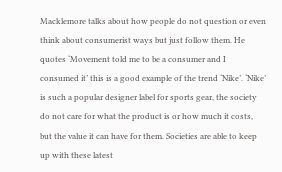Macklemore talks about how people do not question or even think about consumerist ways but just follow them. He quotes ‘Movement told me to be a consumer and I consumed it’ this is a good example of the trend ‘Nike’. ‘Nike’ is such a popular designer label for sports gear, the society do not care for what the product is or how much it costs, but the value it can have for them. Societies are able to keep up with these latest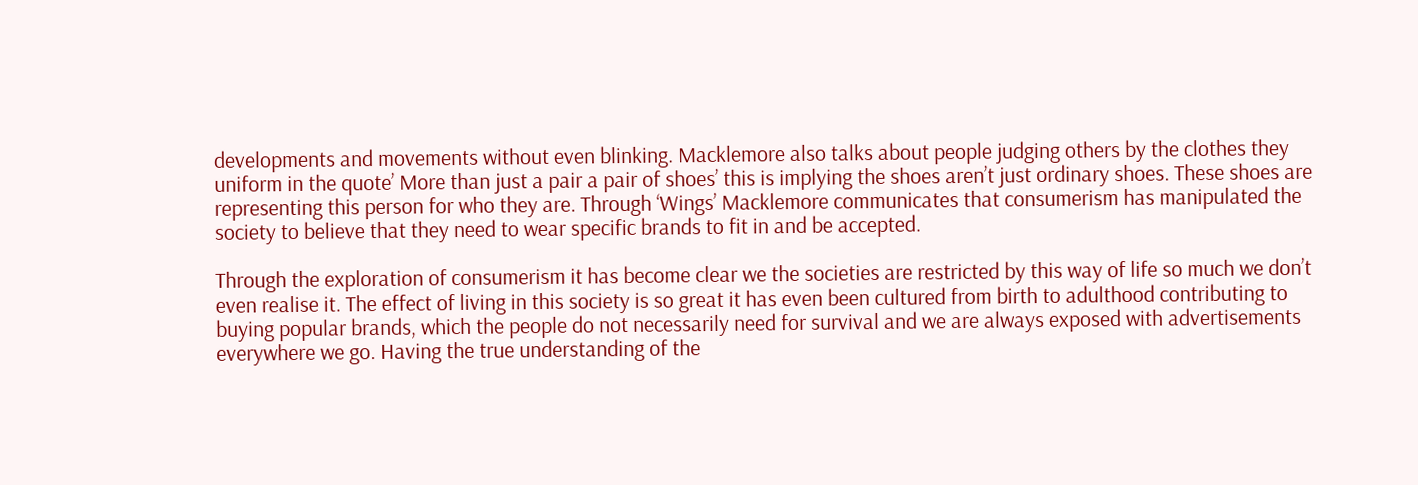developments and movements without even blinking. Macklemore also talks about people judging others by the clothes they uniform in the quote’ More than just a pair a pair of shoes’ this is implying the shoes aren’t just ordinary shoes. These shoes are representing this person for who they are. Through ‘Wings’ Macklemore communicates that consumerism has manipulated the society to believe that they need to wear specific brands to fit in and be accepted.

Through the exploration of consumerism it has become clear we the societies are restricted by this way of life so much we don’t even realise it. The effect of living in this society is so great it has even been cultured from birth to adulthood contributing to buying popular brands, which the people do not necessarily need for survival and we are always exposed with advertisements everywhere we go. Having the true understanding of the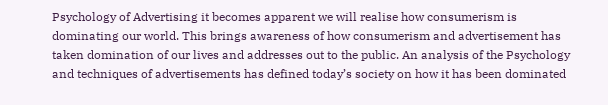Psychology of Advertising it becomes apparent we will realise how consumerism is dominating our world. This brings awareness of how consumerism and advertisement has taken domination of our lives and addresses out to the public. An analysis of the Psychology and techniques of advertisements has defined today’s society on how it has been dominated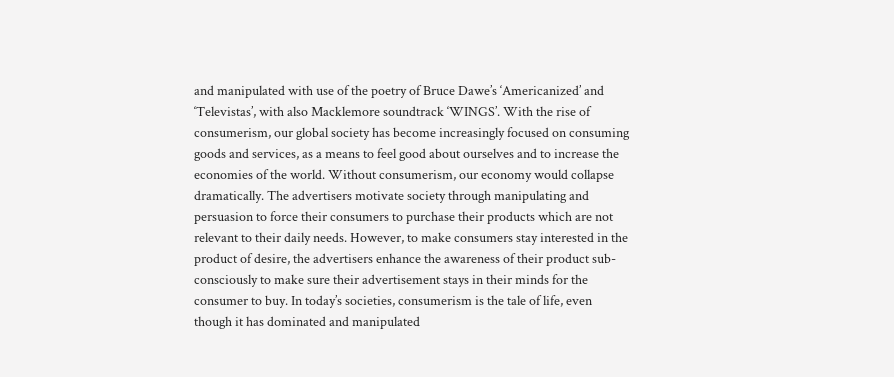and manipulated with use of the poetry of Bruce Dawe’s ‘Americanized’ and ‘Televistas’, with also Macklemore soundtrack ‘WINGS’. With the rise of consumerism, our global society has become increasingly focused on consuming goods and services, as a means to feel good about ourselves and to increase the economies of the world. Without consumerism, our economy would collapse dramatically. The advertisers motivate society through manipulating and persuasion to force their consumers to purchase their products which are not relevant to their daily needs. However, to make consumers stay interested in the product of desire, the advertisers enhance the awareness of their product sub-consciously to make sure their advertisement stays in their minds for the consumer to buy. In today’s societies, consumerism is the tale of life, even though it has dominated and manipulated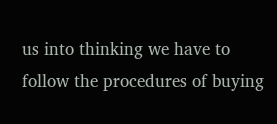us into thinking we have to follow the procedures of buying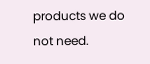products we do not need.